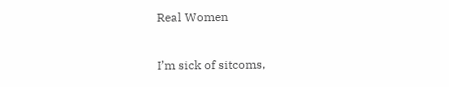Real Women

I’m sick of sitcoms,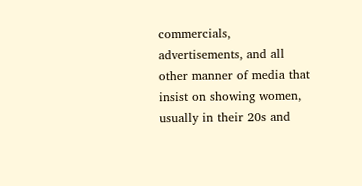commercials, advertisements, and all other manner of media that insist on showing women, usually in their 20s and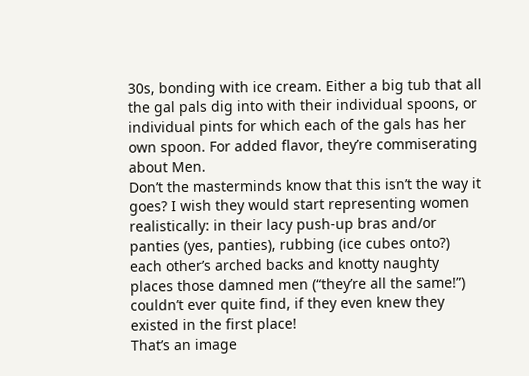30s, bonding with ice cream. Either a big tub that all the gal pals dig into with their individual spoons, or individual pints for which each of the gals has her own spoon. For added flavor, they’re commiserating about Men.
Don’t the masterminds know that this isn’t the way it goes? I wish they would start representing women realistically: in their lacy push-up bras and/or panties (yes, panties), rubbing (ice cubes onto?) each other’s arched backs and knotty naughty places those damned men (“they’re all the same!”) couldn’t ever quite find, if they even knew they existed in the first place!
That’s an image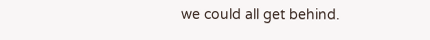we could all get behind.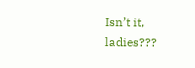Isn’t it, ladies???